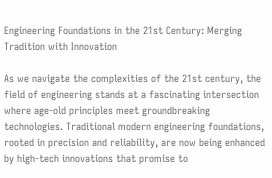Engineering Foundations in the 21st Century: Merging Tradition with Innovation

As we navigate the complexities of the 21st century, the field of engineering stands at a fascinating intersection where age-old principles meet groundbreaking technologies. Traditional modern engineering foundations, rooted in precision and reliability, are now being enhanced by high-tech innovations that promise to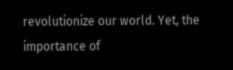revolutionize our world. Yet, the importance of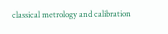classical metrology and calibration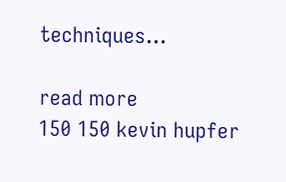techniques…

read more
150 150 kevin hupfer